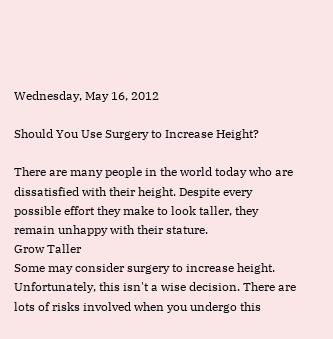Wednesday, May 16, 2012

Should You Use Surgery to Increase Height?

There are many people in the world today who are dissatisfied with their height. Despite every possible effort they make to look taller, they remain unhappy with their stature.
Grow Taller
Some may consider surgery to increase height. Unfortunately, this isn't a wise decision. There are lots of risks involved when you undergo this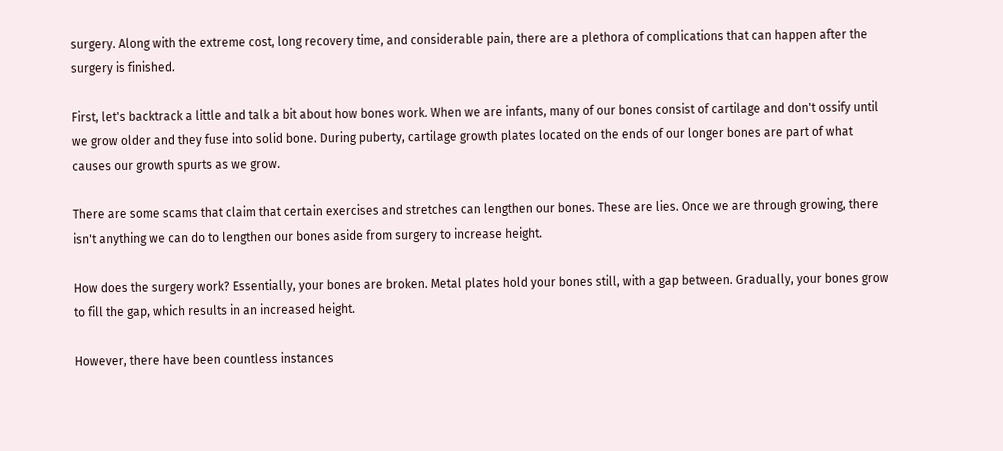surgery. Along with the extreme cost, long recovery time, and considerable pain, there are a plethora of complications that can happen after the surgery is finished.

First, let's backtrack a little and talk a bit about how bones work. When we are infants, many of our bones consist of cartilage and don't ossify until we grow older and they fuse into solid bone. During puberty, cartilage growth plates located on the ends of our longer bones are part of what causes our growth spurts as we grow.

There are some scams that claim that certain exercises and stretches can lengthen our bones. These are lies. Once we are through growing, there isn't anything we can do to lengthen our bones aside from surgery to increase height.

How does the surgery work? Essentially, your bones are broken. Metal plates hold your bones still, with a gap between. Gradually, your bones grow to fill the gap, which results in an increased height.

However, there have been countless instances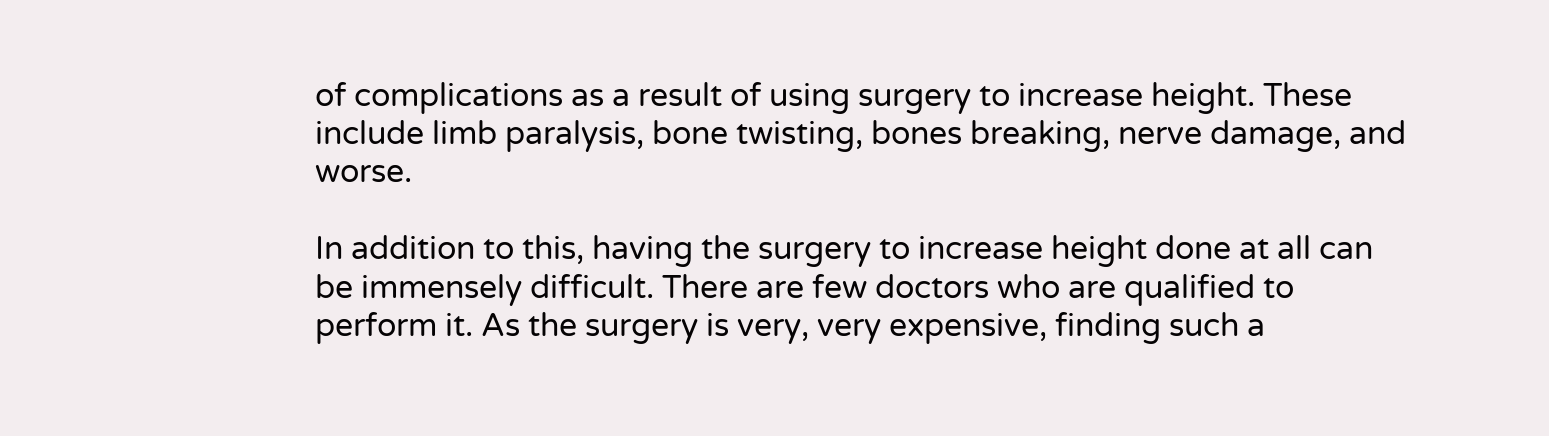of complications as a result of using surgery to increase height. These include limb paralysis, bone twisting, bones breaking, nerve damage, and worse.

In addition to this, having the surgery to increase height done at all can be immensely difficult. There are few doctors who are qualified to perform it. As the surgery is very, very expensive, finding such a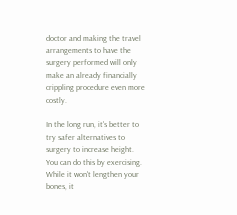doctor and making the travel arrangements to have the surgery performed will only make an already financially crippling procedure even more costly.

In the long run, it's better to try safer alternatives to surgery to increase height. You can do this by exercising. While it won't lengthen your bones, it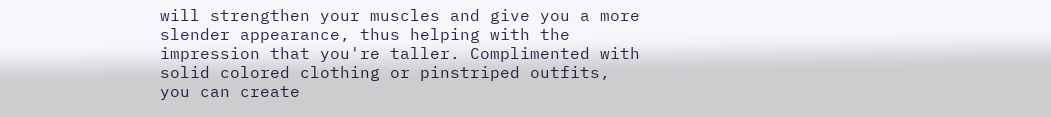will strengthen your muscles and give you a more slender appearance, thus helping with the impression that you're taller. Complimented with solid colored clothing or pinstriped outfits, you can create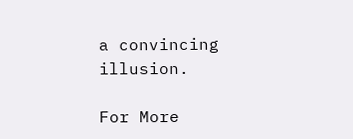a convincing illusion.

For More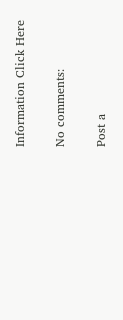Information Click Here

No comments:

Post a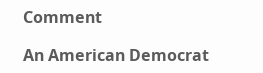Comment

An American Democrat